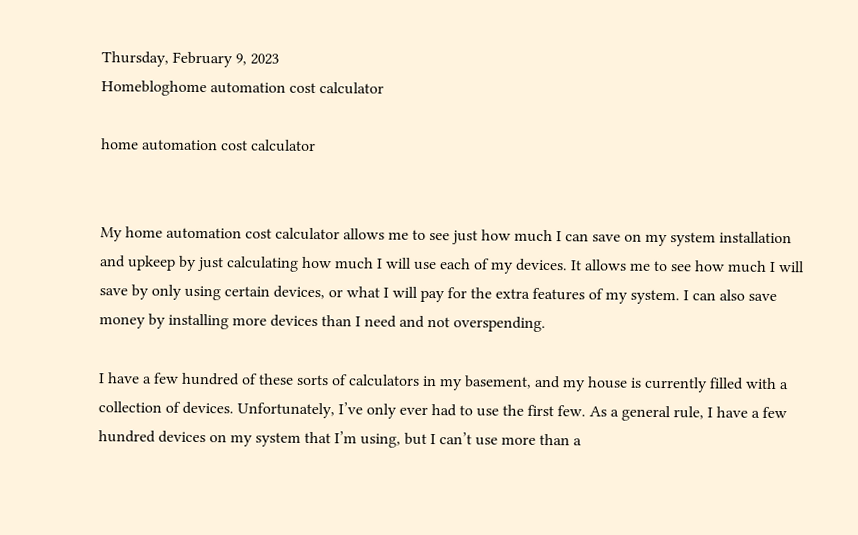Thursday, February 9, 2023
Homebloghome automation cost calculator

home automation cost calculator


My home automation cost calculator allows me to see just how much I can save on my system installation and upkeep by just calculating how much I will use each of my devices. It allows me to see how much I will save by only using certain devices, or what I will pay for the extra features of my system. I can also save money by installing more devices than I need and not overspending.

I have a few hundred of these sorts of calculators in my basement, and my house is currently filled with a collection of devices. Unfortunately, I’ve only ever had to use the first few. As a general rule, I have a few hundred devices on my system that I’m using, but I can’t use more than a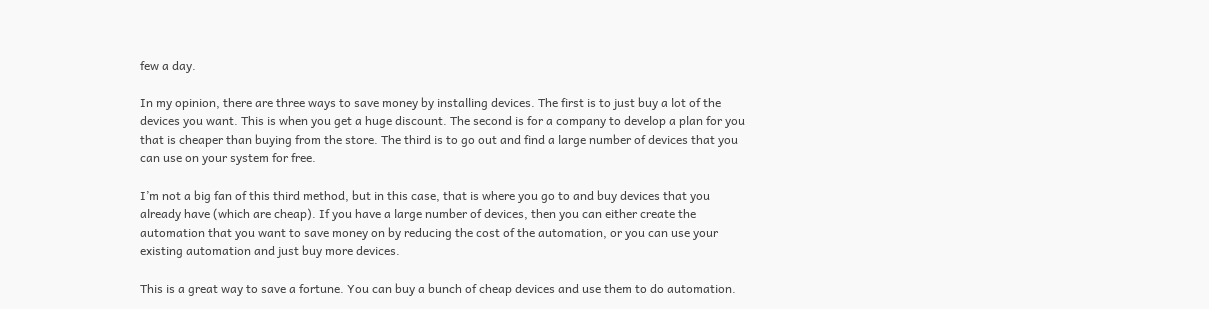few a day.

In my opinion, there are three ways to save money by installing devices. The first is to just buy a lot of the devices you want. This is when you get a huge discount. The second is for a company to develop a plan for you that is cheaper than buying from the store. The third is to go out and find a large number of devices that you can use on your system for free.

I’m not a big fan of this third method, but in this case, that is where you go to and buy devices that you already have (which are cheap). If you have a large number of devices, then you can either create the automation that you want to save money on by reducing the cost of the automation, or you can use your existing automation and just buy more devices.

This is a great way to save a fortune. You can buy a bunch of cheap devices and use them to do automation.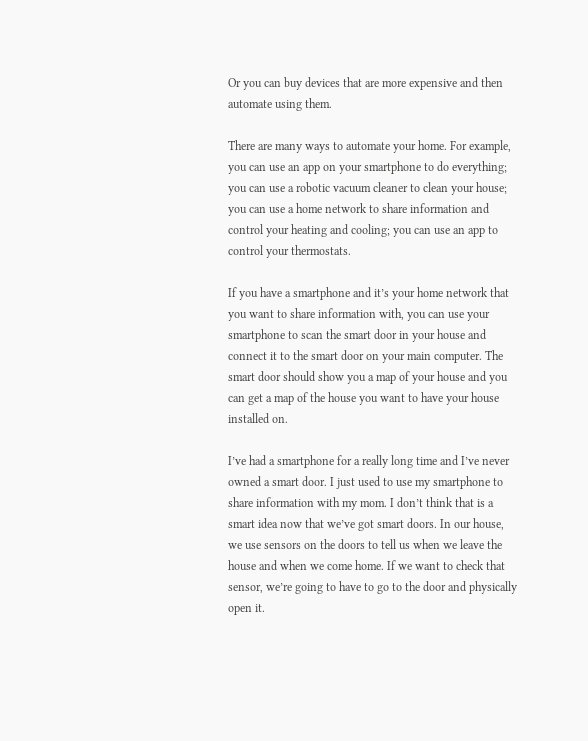Or you can buy devices that are more expensive and then automate using them.

There are many ways to automate your home. For example, you can use an app on your smartphone to do everything; you can use a robotic vacuum cleaner to clean your house; you can use a home network to share information and control your heating and cooling; you can use an app to control your thermostats.

If you have a smartphone and it’s your home network that you want to share information with, you can use your smartphone to scan the smart door in your house and connect it to the smart door on your main computer. The smart door should show you a map of your house and you can get a map of the house you want to have your house installed on.

I’ve had a smartphone for a really long time and I’ve never owned a smart door. I just used to use my smartphone to share information with my mom. I don’t think that is a smart idea now that we’ve got smart doors. In our house, we use sensors on the doors to tell us when we leave the house and when we come home. If we want to check that sensor, we’re going to have to go to the door and physically open it.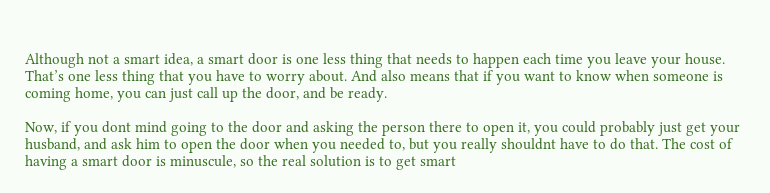Although not a smart idea, a smart door is one less thing that needs to happen each time you leave your house. That’s one less thing that you have to worry about. And also means that if you want to know when someone is coming home, you can just call up the door, and be ready.

Now, if you dont mind going to the door and asking the person there to open it, you could probably just get your husband, and ask him to open the door when you needed to, but you really shouldnt have to do that. The cost of having a smart door is minuscule, so the real solution is to get smart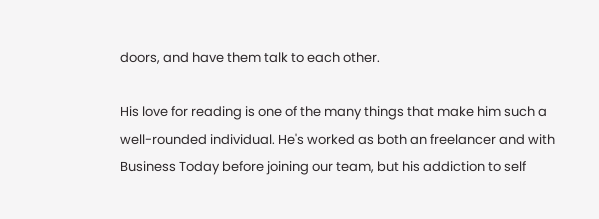doors, and have them talk to each other.

His love for reading is one of the many things that make him such a well-rounded individual. He's worked as both an freelancer and with Business Today before joining our team, but his addiction to self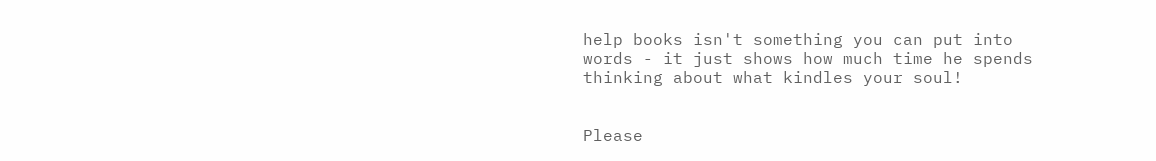help books isn't something you can put into words - it just shows how much time he spends thinking about what kindles your soul!


Please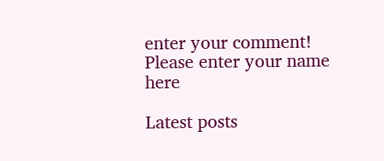enter your comment!
Please enter your name here

Latest posts